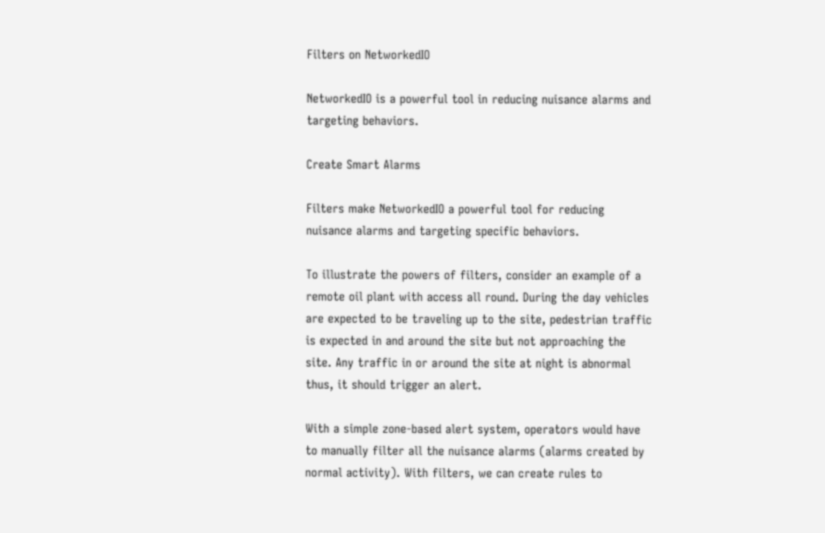Filters on NetworkedIO

NetworkedIO is a powerful tool in reducing nuisance alarms and targeting behaviors.

Create Smart Alarms

Filters make NetworkedIO a powerful tool for reducing nuisance alarms and targeting specific behaviors.

To illustrate the powers of filters, consider an example of a remote oil plant with access all round. During the day vehicles are expected to be traveling up to the site, pedestrian traffic is expected in and around the site but not approaching the site. Any traffic in or around the site at night is abnormal thus, it should trigger an alert.

With a simple zone-based alert system, operators would have to manually filter all the nuisance alarms (alarms created by normal activity). With filters, we can create rules to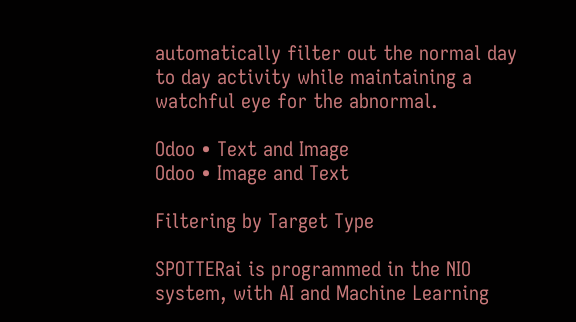automatically filter out the normal day to day activity while maintaining a watchful eye for the abnormal.

Odoo • Text and Image
Odoo • Image and Text

Filtering by Target Type

SPOTTERai is programmed in the NIO system, with AI and Machine Learning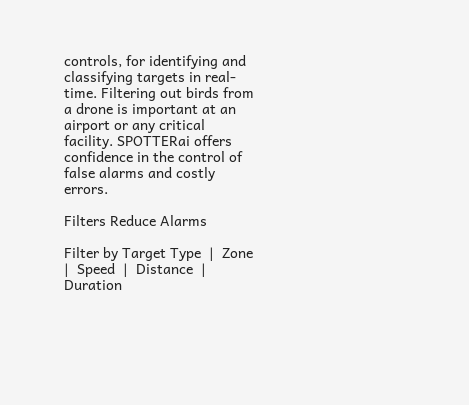controls, for identifying and classifying targets in real-time. Filtering out birds from a drone is important at an airport or any critical facility. SPOTTERai offers confidence in the control of false alarms and costly errors.

Filters Reduce Alarms

Filter by Target Type  |  Zone  |  Speed  |  Distance  |  Duration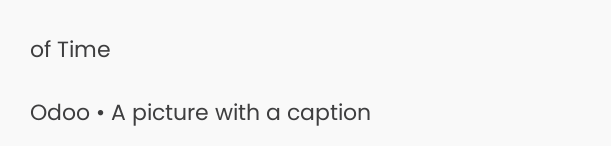of Time

Odoo • A picture with a caption